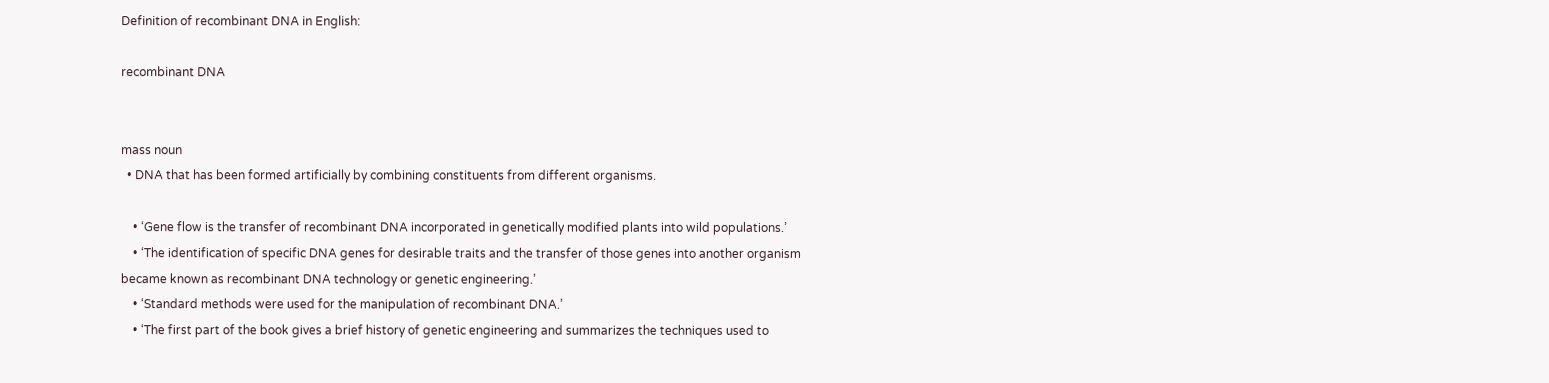Definition of recombinant DNA in English:

recombinant DNA


mass noun
  • DNA that has been formed artificially by combining constituents from different organisms.

    • ‘Gene flow is the transfer of recombinant DNA incorporated in genetically modified plants into wild populations.’
    • ‘The identification of specific DNA genes for desirable traits and the transfer of those genes into another organism became known as recombinant DNA technology or genetic engineering.’
    • ‘Standard methods were used for the manipulation of recombinant DNA.’
    • ‘The first part of the book gives a brief history of genetic engineering and summarizes the techniques used to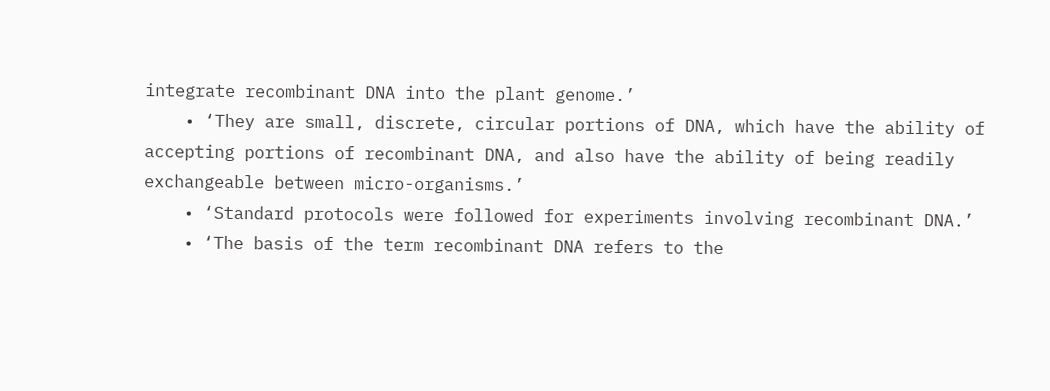integrate recombinant DNA into the plant genome.’
    • ‘They are small, discrete, circular portions of DNA, which have the ability of accepting portions of recombinant DNA, and also have the ability of being readily exchangeable between micro-organisms.’
    • ‘Standard protocols were followed for experiments involving recombinant DNA.’
    • ‘The basis of the term recombinant DNA refers to the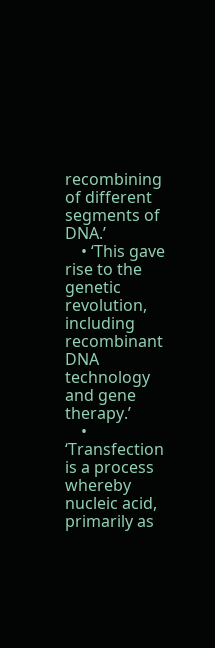recombining of different segments of DNA.’
    • ‘This gave rise to the genetic revolution, including recombinant DNA technology and gene therapy.’
    • ‘Transfection is a process whereby nucleic acid, primarily as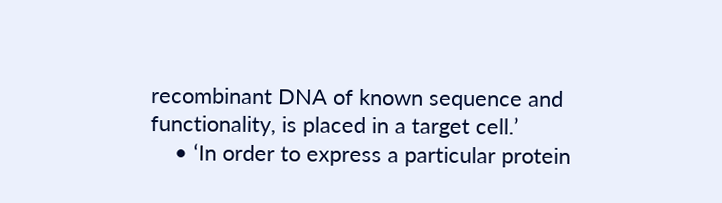recombinant DNA of known sequence and functionality, is placed in a target cell.’
    • ‘In order to express a particular protein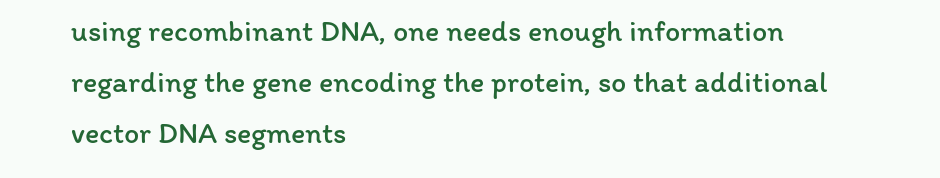using recombinant DNA, one needs enough information regarding the gene encoding the protein, so that additional vector DNA segments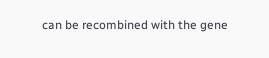can be recombined with the gene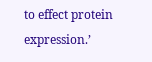to effect protein expression.’